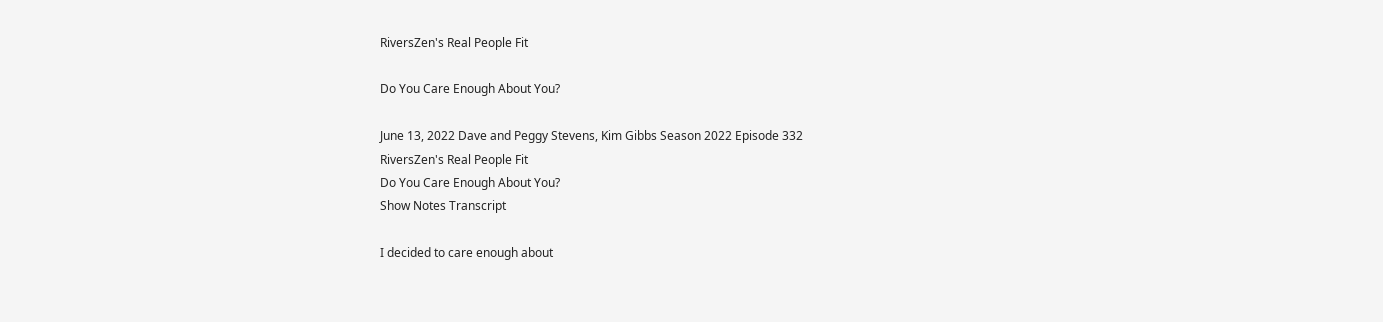RiversZen's Real People Fit

Do You Care Enough About You?

June 13, 2022 Dave and Peggy Stevens, Kim Gibbs Season 2022 Episode 332
RiversZen's Real People Fit
Do You Care Enough About You?
Show Notes Transcript

I decided to care enough about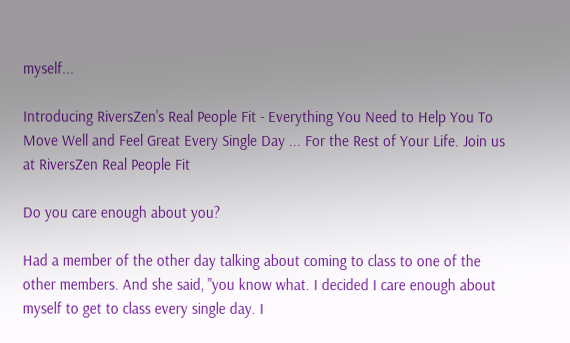myself...

Introducing RiversZen's Real People Fit - Everything You Need to Help You To Move Well and Feel Great Every Single Day ... For the Rest of Your Life. Join us  at RiversZen Real People Fit

Do you care enough about you?

Had a member of the other day talking about coming to class to one of the other members. And she said, "you know what. I decided I care enough about myself to get to class every single day. I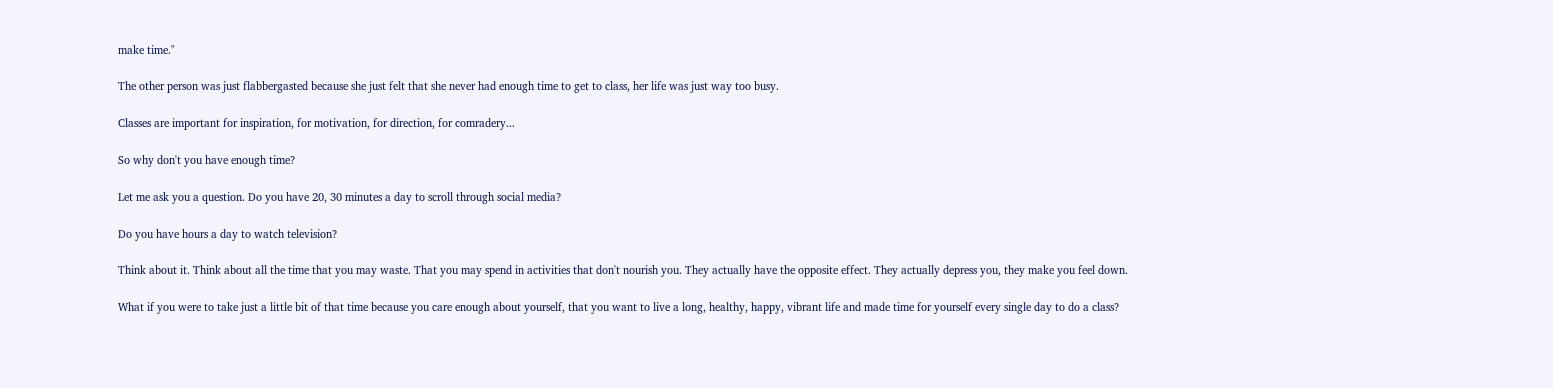make time."

The other person was just flabbergasted because she just felt that she never had enough time to get to class, her life was just way too busy.

Classes are important for inspiration, for motivation, for direction, for comradery...

So why don't you have enough time?

Let me ask you a question. Do you have 20, 30 minutes a day to scroll through social media?

Do you have hours a day to watch television?

Think about it. Think about all the time that you may waste. That you may spend in activities that don't nourish you. They actually have the opposite effect. They actually depress you, they make you feel down.

What if you were to take just a little bit of that time because you care enough about yourself, that you want to live a long, healthy, happy, vibrant life and made time for yourself every single day to do a class?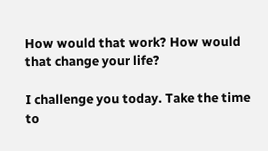How would that work? How would that change your life?

I challenge you today. Take the time to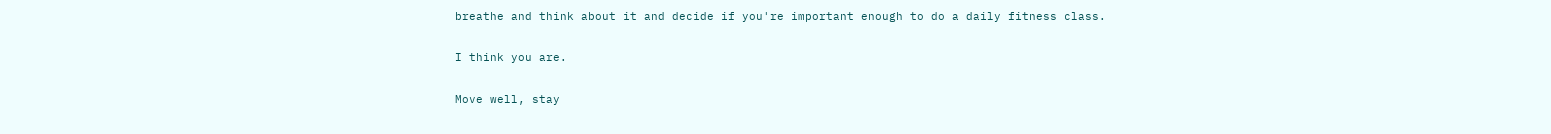breathe and think about it and decide if you're important enough to do a daily fitness class.

I think you are.

Move well, stay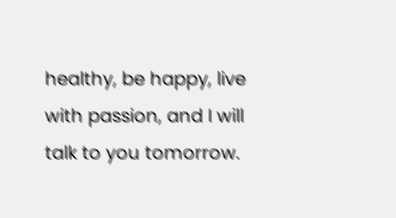healthy, be happy, live with passion, and I will talk to you tomorrow.